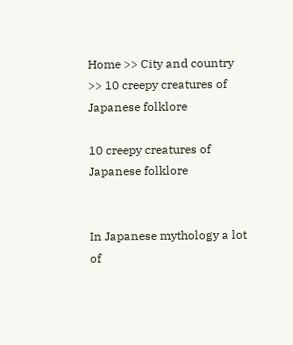Home >> City and country >> 10 creepy creatures of Japanese folklore

10 creepy creatures of Japanese folklore


In Japanese mythology a lot of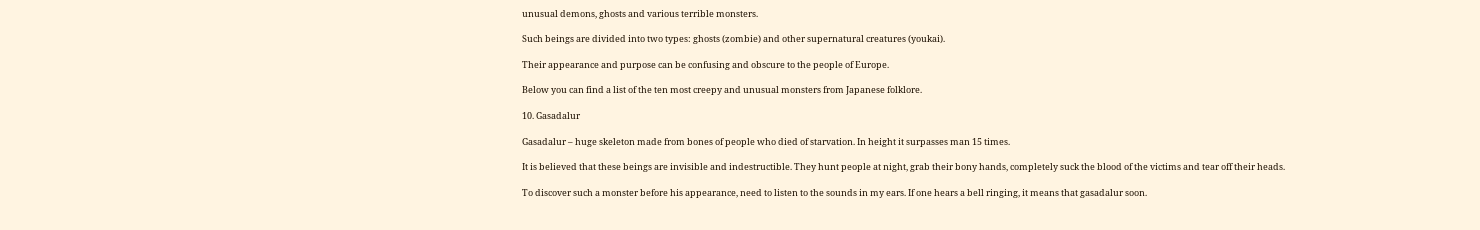unusual demons, ghosts and various terrible monsters.

Such beings are divided into two types: ghosts (zombie) and other supernatural creatures (youkai).

Their appearance and purpose can be confusing and obscure to the people of Europe.

Below you can find a list of the ten most creepy and unusual monsters from Japanese folklore.

10. Gasadalur

Gasadalur – huge skeleton made from bones of people who died of starvation. In height it surpasses man 15 times.

It is believed that these beings are invisible and indestructible. They hunt people at night, grab their bony hands, completely suck the blood of the victims and tear off their heads.

To discover such a monster before his appearance, need to listen to the sounds in my ears. If one hears a bell ringing, it means that gasadalur soon.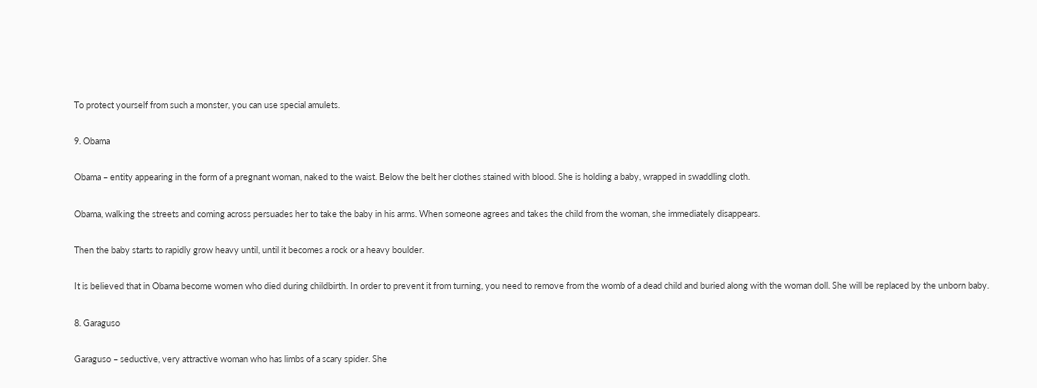To protect yourself from such a monster, you can use special amulets.

9. Obama

Obama – entity appearing in the form of a pregnant woman, naked to the waist. Below the belt her clothes stained with blood. She is holding a baby, wrapped in swaddling cloth.

Obama, walking the streets and coming across persuades her to take the baby in his arms. When someone agrees and takes the child from the woman, she immediately disappears.

Then the baby starts to rapidly grow heavy until, until it becomes a rock or a heavy boulder.

It is believed that in Obama become women who died during childbirth. In order to prevent it from turning, you need to remove from the womb of a dead child and buried along with the woman doll. She will be replaced by the unborn baby.

8. Garaguso

Garaguso – seductive, very attractive woman who has limbs of a scary spider. She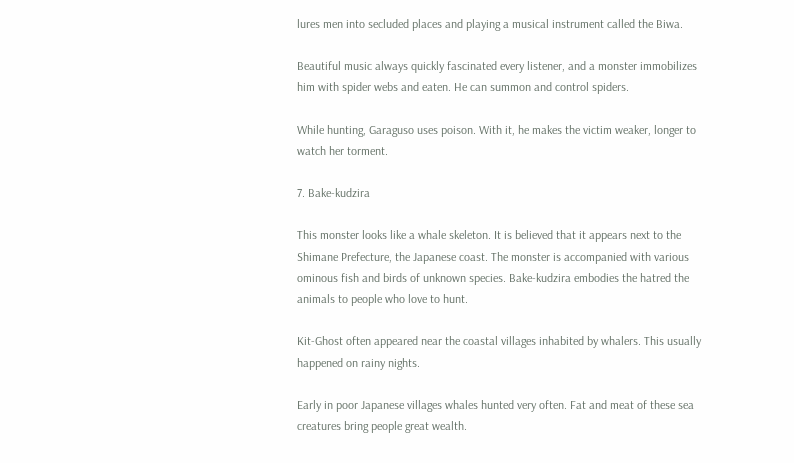lures men into secluded places and playing a musical instrument called the Biwa.

Beautiful music always quickly fascinated every listener, and a monster immobilizes him with spider webs and eaten. He can summon and control spiders.

While hunting, Garaguso uses poison. With it, he makes the victim weaker, longer to watch her torment.

7. Bake-kudzira

This monster looks like a whale skeleton. It is believed that it appears next to the Shimane Prefecture, the Japanese coast. The monster is accompanied with various ominous fish and birds of unknown species. Bake-kudzira embodies the hatred the animals to people who love to hunt.

Kit-Ghost often appeared near the coastal villages inhabited by whalers. This usually happened on rainy nights.

Early in poor Japanese villages whales hunted very often. Fat and meat of these sea creatures bring people great wealth.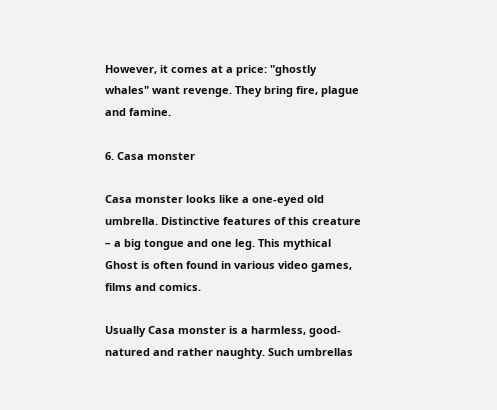However, it comes at a price: "ghostly whales" want revenge. They bring fire, plague and famine.

6. Casa monster

Casa monster looks like a one-eyed old umbrella. Distinctive features of this creature – a big tongue and one leg. This mythical Ghost is often found in various video games, films and comics.

Usually Casa monster is a harmless, good-natured and rather naughty. Such umbrellas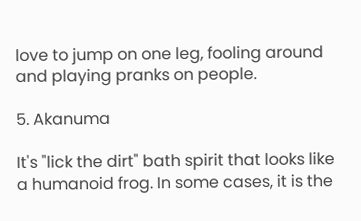love to jump on one leg, fooling around and playing pranks on people.

5. Akanuma

It's "lick the dirt" bath spirit that looks like a humanoid frog. In some cases, it is the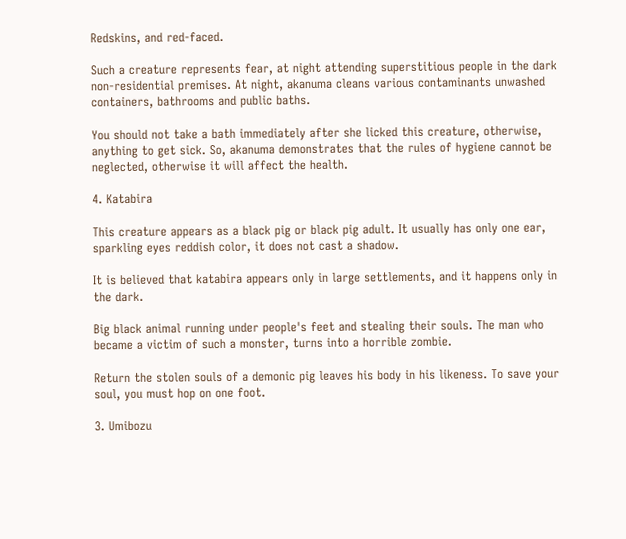Redskins, and red-faced.

Such a creature represents fear, at night attending superstitious people in the dark non-residential premises. At night, akanuma cleans various contaminants unwashed containers, bathrooms and public baths.

You should not take a bath immediately after she licked this creature, otherwise, anything to get sick. So, akanuma demonstrates that the rules of hygiene cannot be neglected, otherwise it will affect the health.

4. Katabira

This creature appears as a black pig or black pig adult. It usually has only one ear, sparkling eyes reddish color, it does not cast a shadow.

It is believed that katabira appears only in large settlements, and it happens only in the dark.

Big black animal running under people's feet and stealing their souls. The man who became a victim of such a monster, turns into a horrible zombie.

Return the stolen souls of a demonic pig leaves his body in his likeness. To save your soul, you must hop on one foot.

3. Umibozu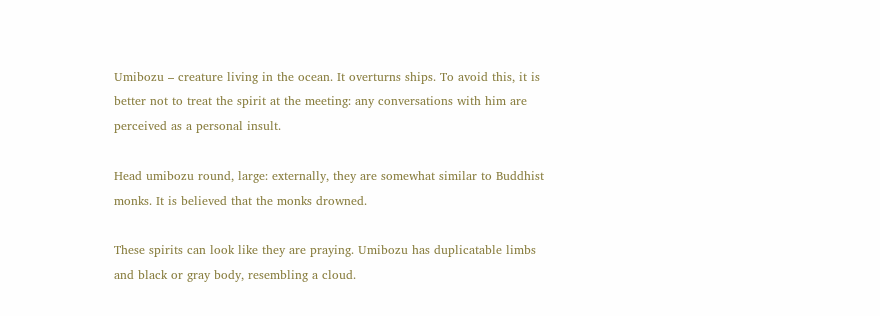Umibozu – creature living in the ocean. It overturns ships. To avoid this, it is better not to treat the spirit at the meeting: any conversations with him are perceived as a personal insult.

Head umibozu round, large: externally, they are somewhat similar to Buddhist monks. It is believed that the monks drowned.

These spirits can look like they are praying. Umibozu has duplicatable limbs and black or gray body, resembling a cloud.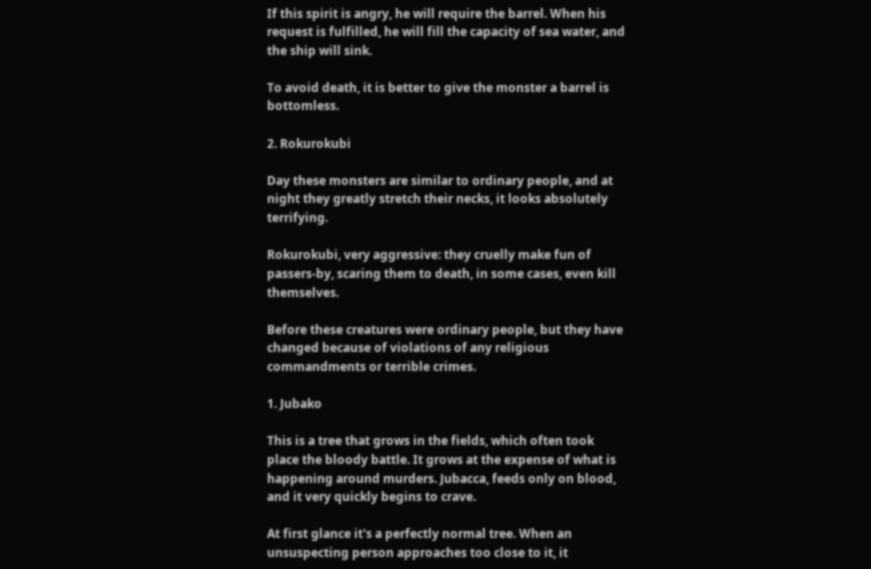If this spirit is angry, he will require the barrel. When his request is fulfilled, he will fill the capacity of sea water, and the ship will sink.

To avoid death, it is better to give the monster a barrel is bottomless.

2. Rokurokubi

Day these monsters are similar to ordinary people, and at night they greatly stretch their necks, it looks absolutely terrifying.

Rokurokubi, very aggressive: they cruelly make fun of passers-by, scaring them to death, in some cases, even kill themselves.

Before these creatures were ordinary people, but they have changed because of violations of any religious commandments or terrible crimes.

1. Jubako

This is a tree that grows in the fields, which often took place the bloody battle. It grows at the expense of what is happening around murders. Jubacca, feeds only on blood, and it very quickly begins to crave.

At first glance it's a perfectly normal tree. When an unsuspecting person approaches too close to it, it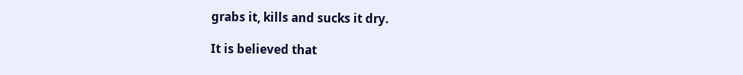grabs it, kills and sucks it dry.

It is believed that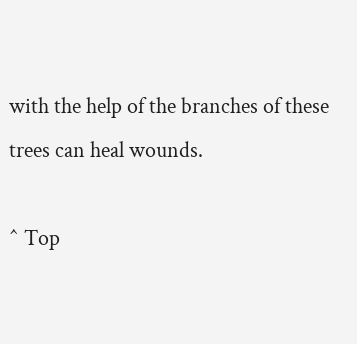with the help of the branches of these trees can heal wounds.

^ Top